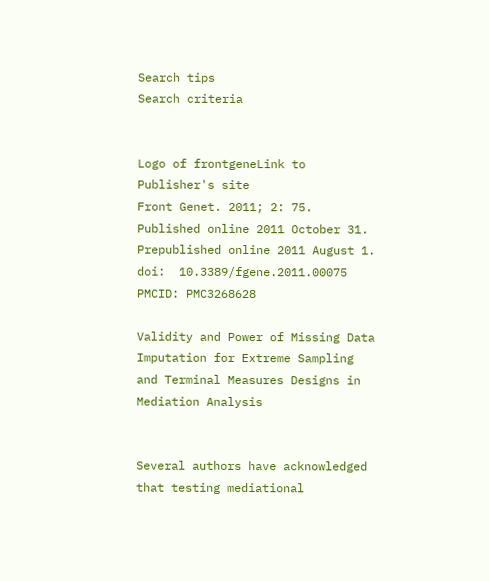Search tips
Search criteria


Logo of frontgeneLink to Publisher's site
Front Genet. 2011; 2: 75.
Published online 2011 October 31. Prepublished online 2011 August 1. doi:  10.3389/fgene.2011.00075
PMCID: PMC3268628

Validity and Power of Missing Data Imputation for Extreme Sampling and Terminal Measures Designs in Mediation Analysis


Several authors have acknowledged that testing mediational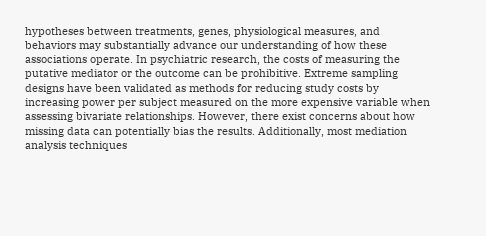hypotheses between treatments, genes, physiological measures, and behaviors may substantially advance our understanding of how these associations operate. In psychiatric research, the costs of measuring the putative mediator or the outcome can be prohibitive. Extreme sampling designs have been validated as methods for reducing study costs by increasing power per subject measured on the more expensive variable when assessing bivariate relationships. However, there exist concerns about how missing data can potentially bias the results. Additionally, most mediation analysis techniques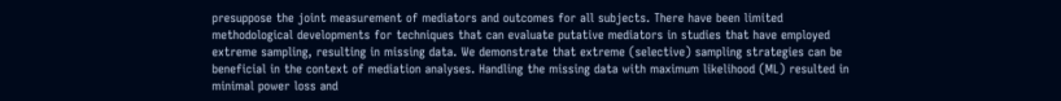presuppose the joint measurement of mediators and outcomes for all subjects. There have been limited methodological developments for techniques that can evaluate putative mediators in studies that have employed extreme sampling, resulting in missing data. We demonstrate that extreme (selective) sampling strategies can be beneficial in the context of mediation analyses. Handling the missing data with maximum likelihood (ML) resulted in minimal power loss and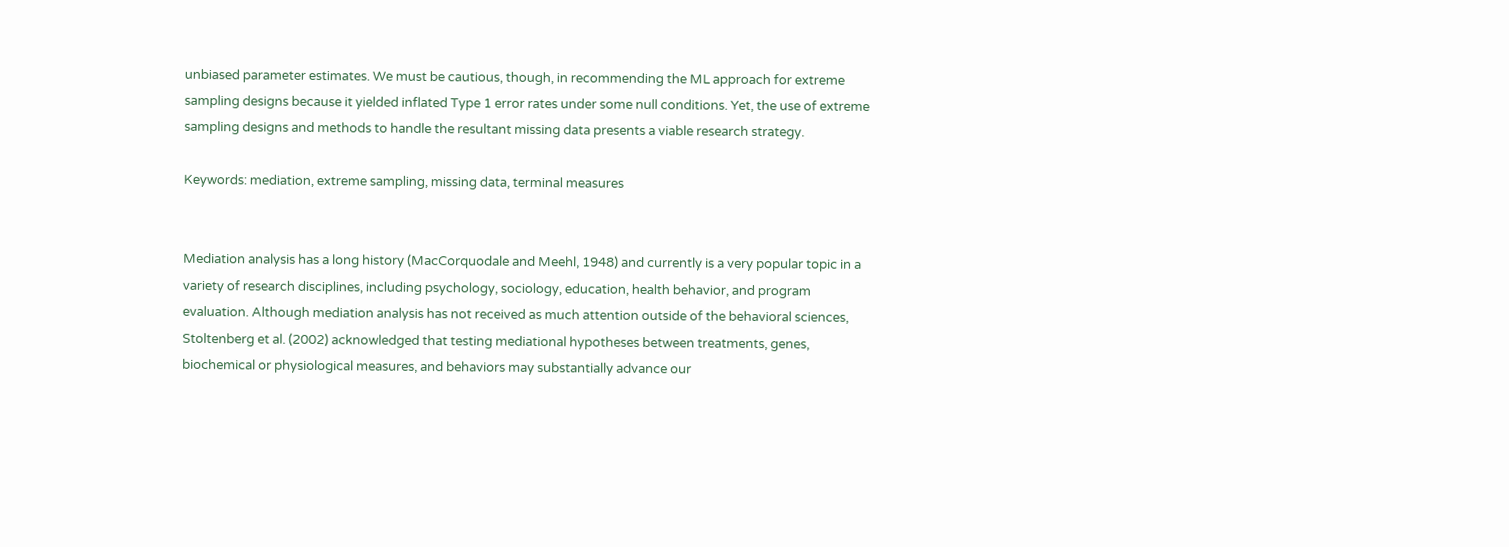unbiased parameter estimates. We must be cautious, though, in recommending the ML approach for extreme sampling designs because it yielded inflated Type 1 error rates under some null conditions. Yet, the use of extreme sampling designs and methods to handle the resultant missing data presents a viable research strategy.

Keywords: mediation, extreme sampling, missing data, terminal measures


Mediation analysis has a long history (MacCorquodale and Meehl, 1948) and currently is a very popular topic in a variety of research disciplines, including psychology, sociology, education, health behavior, and program evaluation. Although mediation analysis has not received as much attention outside of the behavioral sciences, Stoltenberg et al. (2002) acknowledged that testing mediational hypotheses between treatments, genes, biochemical or physiological measures, and behaviors may substantially advance our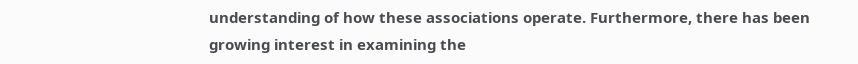understanding of how these associations operate. Furthermore, there has been growing interest in examining the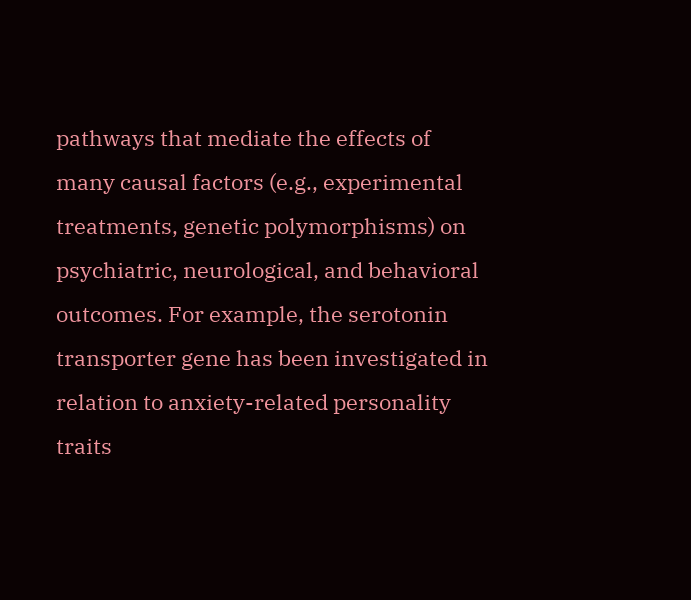pathways that mediate the effects of many causal factors (e.g., experimental treatments, genetic polymorphisms) on psychiatric, neurological, and behavioral outcomes. For example, the serotonin transporter gene has been investigated in relation to anxiety-related personality traits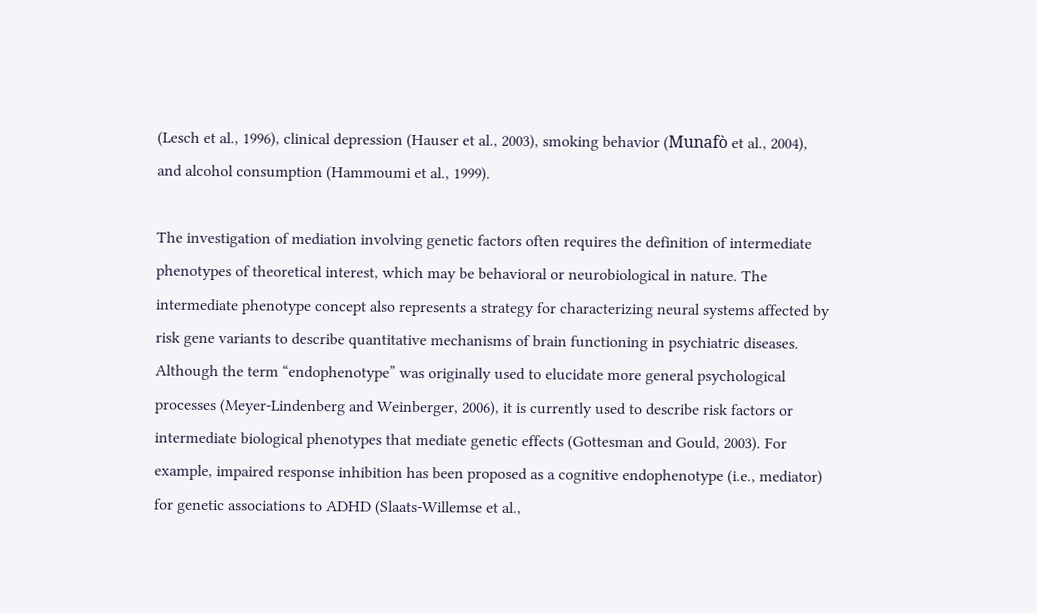(Lesch et al., 1996), clinical depression (Hauser et al., 2003), smoking behavior (Munafò et al., 2004), and alcohol consumption (Hammoumi et al., 1999).

The investigation of mediation involving genetic factors often requires the definition of intermediate phenotypes of theoretical interest, which may be behavioral or neurobiological in nature. The intermediate phenotype concept also represents a strategy for characterizing neural systems affected by risk gene variants to describe quantitative mechanisms of brain functioning in psychiatric diseases. Although the term “endophenotype” was originally used to elucidate more general psychological processes (Meyer-Lindenberg and Weinberger, 2006), it is currently used to describe risk factors or intermediate biological phenotypes that mediate genetic effects (Gottesman and Gould, 2003). For example, impaired response inhibition has been proposed as a cognitive endophenotype (i.e., mediator) for genetic associations to ADHD (Slaats-Willemse et al.,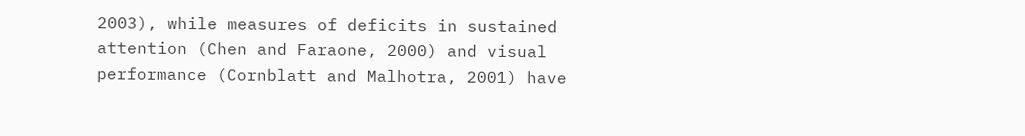2003), while measures of deficits in sustained attention (Chen and Faraone, 2000) and visual performance (Cornblatt and Malhotra, 2001) have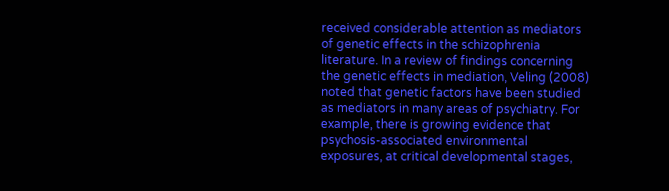received considerable attention as mediators of genetic effects in the schizophrenia literature. In a review of findings concerning the genetic effects in mediation, Veling (2008) noted that genetic factors have been studied as mediators in many areas of psychiatry. For example, there is growing evidence that psychosis-associated environmental exposures, at critical developmental stages,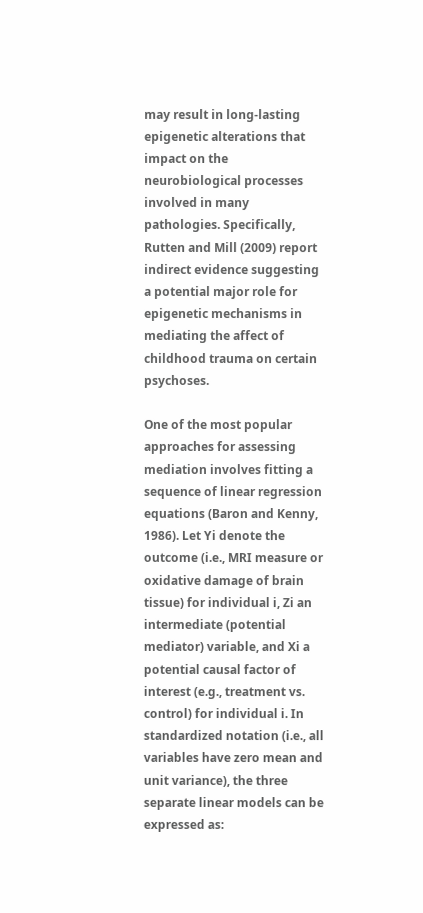may result in long-lasting epigenetic alterations that impact on the neurobiological processes involved in many pathologies. Specifically, Rutten and Mill (2009) report indirect evidence suggesting a potential major role for epigenetic mechanisms in mediating the affect of childhood trauma on certain psychoses.

One of the most popular approaches for assessing mediation involves fitting a sequence of linear regression equations (Baron and Kenny, 1986). Let Yi denote the outcome (i.e., MRI measure or oxidative damage of brain tissue) for individual i, Zi an intermediate (potential mediator) variable, and Xi a potential causal factor of interest (e.g., treatment vs. control) for individual i. In standardized notation (i.e., all variables have zero mean and unit variance), the three separate linear models can be expressed as: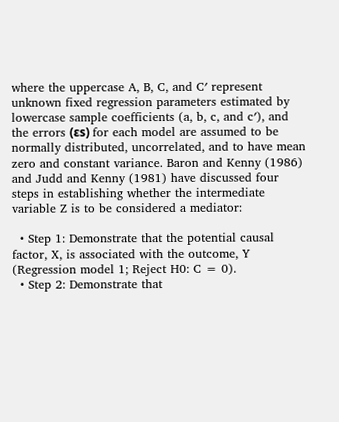where the uppercase A, B, C, and C′ represent unknown fixed regression parameters estimated by lowercase sample coefficients (a, b, c, and c′), and the errors (εs) for each model are assumed to be normally distributed, uncorrelated, and to have mean zero and constant variance. Baron and Kenny (1986) and Judd and Kenny (1981) have discussed four steps in establishing whether the intermediate variable Z is to be considered a mediator:

  • Step 1: Demonstrate that the potential causal factor, X, is associated with the outcome, Y (Regression model 1; Reject H0: C = 0).
  • Step 2: Demonstrate that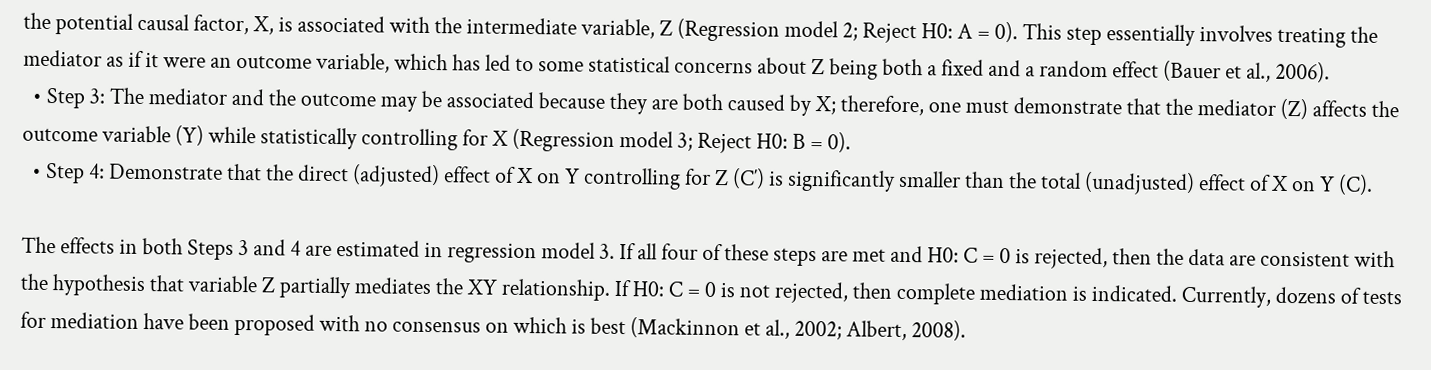the potential causal factor, X, is associated with the intermediate variable, Z (Regression model 2; Reject H0: A = 0). This step essentially involves treating the mediator as if it were an outcome variable, which has led to some statistical concerns about Z being both a fixed and a random effect (Bauer et al., 2006).
  • Step 3: The mediator and the outcome may be associated because they are both caused by X; therefore, one must demonstrate that the mediator (Z) affects the outcome variable (Y) while statistically controlling for X (Regression model 3; Reject H0: B = 0).
  • Step 4: Demonstrate that the direct (adjusted) effect of X on Y controlling for Z (C′) is significantly smaller than the total (unadjusted) effect of X on Y (C).

The effects in both Steps 3 and 4 are estimated in regression model 3. If all four of these steps are met and H0: C = 0 is rejected, then the data are consistent with the hypothesis that variable Z partially mediates the XY relationship. If H0: C = 0 is not rejected, then complete mediation is indicated. Currently, dozens of tests for mediation have been proposed with no consensus on which is best (Mackinnon et al., 2002; Albert, 2008).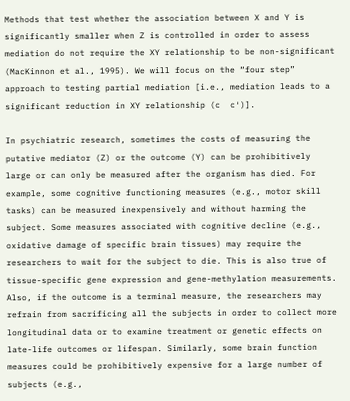Methods that test whether the association between X and Y is significantly smaller when Z is controlled in order to assess mediation do not require the XY relationship to be non-significant (MacKinnon et al., 1995). We will focus on the “four step” approach to testing partial mediation [i.e., mediation leads to a significant reduction in XY relationship (c  c′)].

In psychiatric research, sometimes the costs of measuring the putative mediator (Z) or the outcome (Y) can be prohibitively large or can only be measured after the organism has died. For example, some cognitive functioning measures (e.g., motor skill tasks) can be measured inexpensively and without harming the subject. Some measures associated with cognitive decline (e.g., oxidative damage of specific brain tissues) may require the researchers to wait for the subject to die. This is also true of tissue-specific gene expression and gene-methylation measurements. Also, if the outcome is a terminal measure, the researchers may refrain from sacrificing all the subjects in order to collect more longitudinal data or to examine treatment or genetic effects on late-life outcomes or lifespan. Similarly, some brain function measures could be prohibitively expensive for a large number of subjects (e.g.,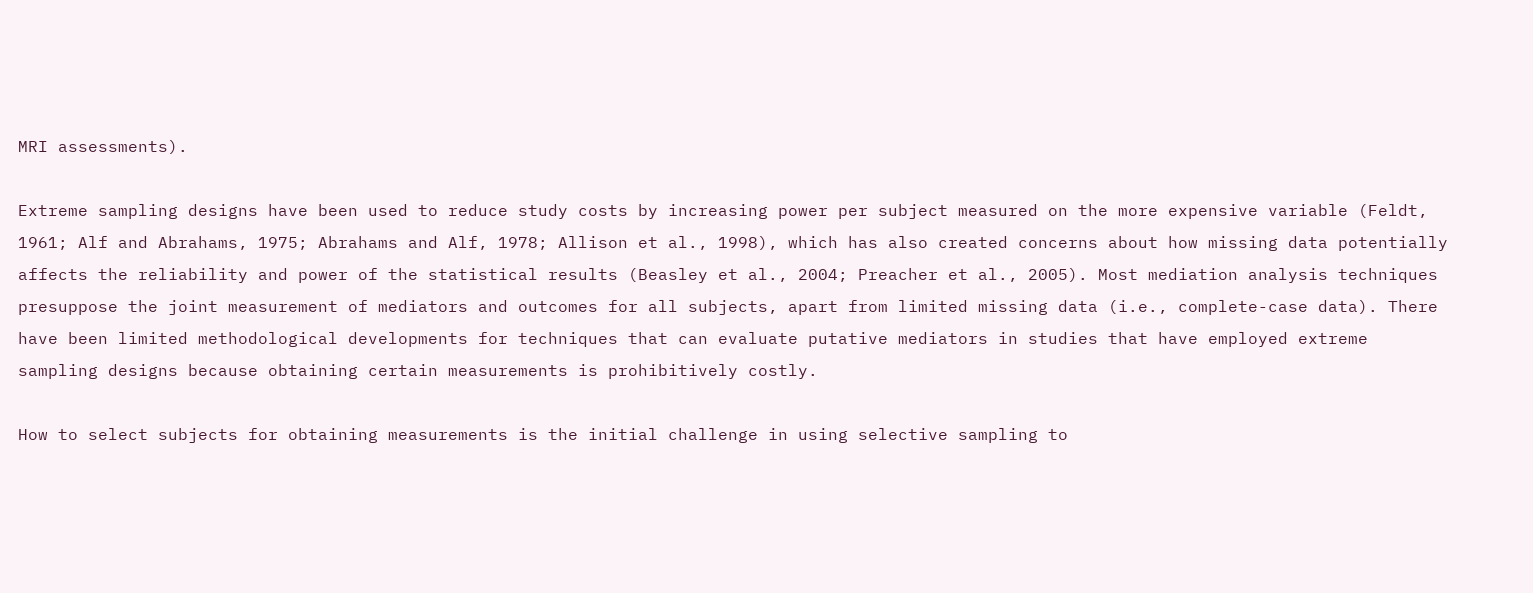MRI assessments).

Extreme sampling designs have been used to reduce study costs by increasing power per subject measured on the more expensive variable (Feldt, 1961; Alf and Abrahams, 1975; Abrahams and Alf, 1978; Allison et al., 1998), which has also created concerns about how missing data potentially affects the reliability and power of the statistical results (Beasley et al., 2004; Preacher et al., 2005). Most mediation analysis techniques presuppose the joint measurement of mediators and outcomes for all subjects, apart from limited missing data (i.e., complete-case data). There have been limited methodological developments for techniques that can evaluate putative mediators in studies that have employed extreme sampling designs because obtaining certain measurements is prohibitively costly.

How to select subjects for obtaining measurements is the initial challenge in using selective sampling to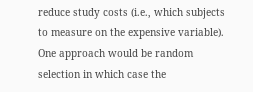reduce study costs (i.e., which subjects to measure on the expensive variable). One approach would be random selection in which case the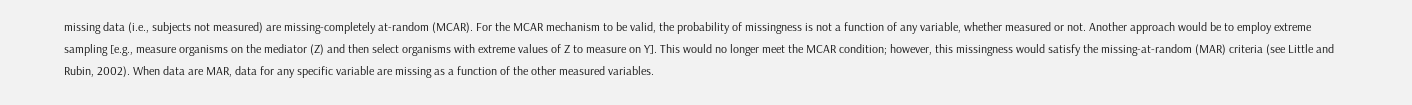missing data (i.e., subjects not measured) are missing-completely at-random (MCAR). For the MCAR mechanism to be valid, the probability of missingness is not a function of any variable, whether measured or not. Another approach would be to employ extreme sampling [e.g., measure organisms on the mediator (Z) and then select organisms with extreme values of Z to measure on Y]. This would no longer meet the MCAR condition; however, this missingness would satisfy the missing-at-random (MAR) criteria (see Little and Rubin, 2002). When data are MAR, data for any specific variable are missing as a function of the other measured variables.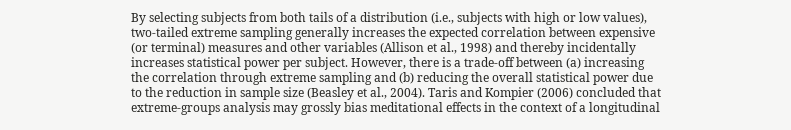By selecting subjects from both tails of a distribution (i.e., subjects with high or low values), two-tailed extreme sampling generally increases the expected correlation between expensive (or terminal) measures and other variables (Allison et al., 1998) and thereby incidentally increases statistical power per subject. However, there is a trade-off between (a) increasing the correlation through extreme sampling and (b) reducing the overall statistical power due to the reduction in sample size (Beasley et al., 2004). Taris and Kompier (2006) concluded that extreme-groups analysis may grossly bias meditational effects in the context of a longitudinal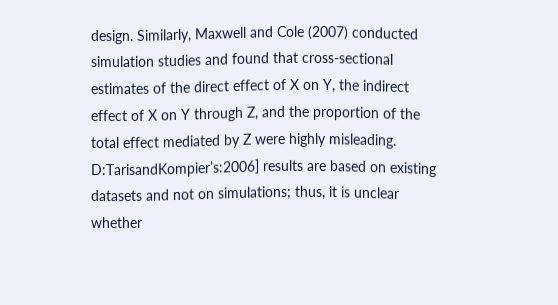design. Similarly, Maxwell and Cole (2007) conducted simulation studies and found that cross-sectional estimates of the direct effect of X on Y, the indirect effect of X on Y through Z, and the proportion of the total effect mediated by Z were highly misleading. D:TarisandKompier’s:2006] results are based on existing datasets and not on simulations; thus, it is unclear whether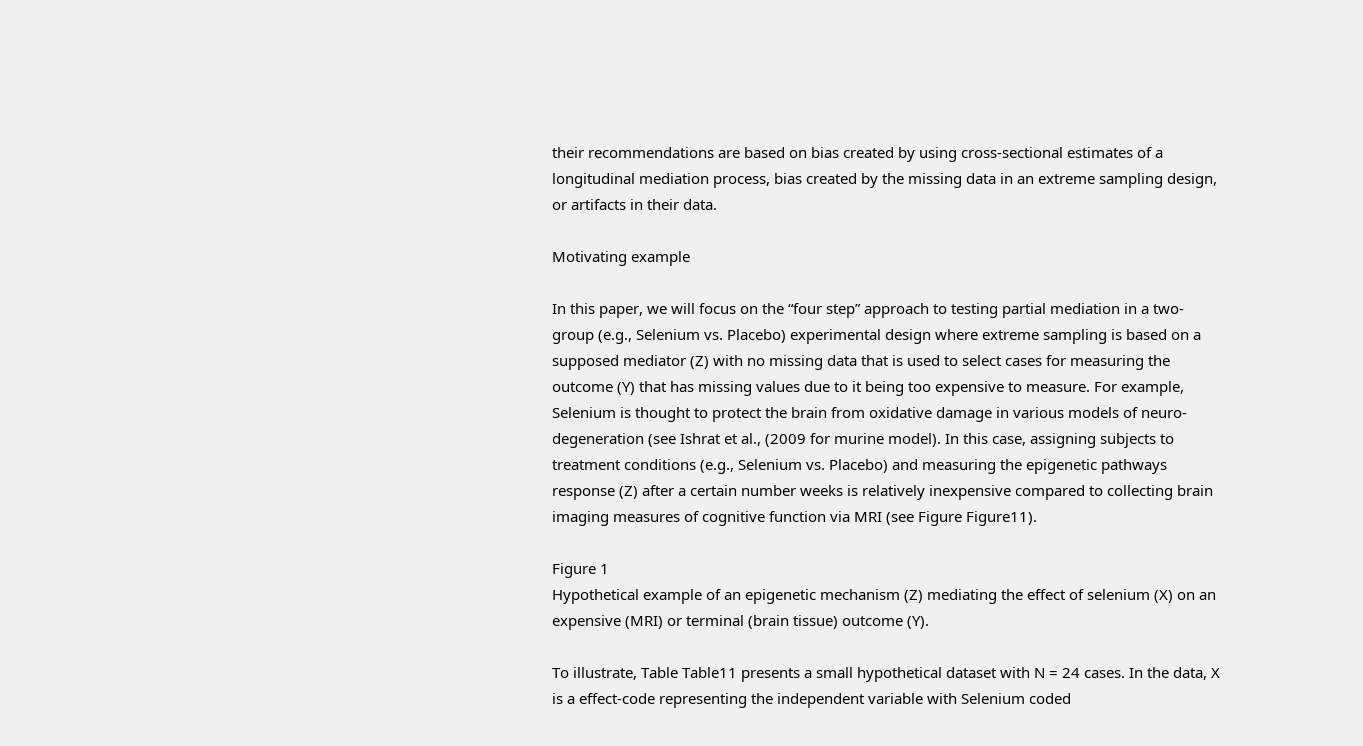their recommendations are based on bias created by using cross-sectional estimates of a longitudinal mediation process, bias created by the missing data in an extreme sampling design, or artifacts in their data.

Motivating example

In this paper, we will focus on the “four step” approach to testing partial mediation in a two-group (e.g., Selenium vs. Placebo) experimental design where extreme sampling is based on a supposed mediator (Z) with no missing data that is used to select cases for measuring the outcome (Y) that has missing values due to it being too expensive to measure. For example, Selenium is thought to protect the brain from oxidative damage in various models of neuro-degeneration (see Ishrat et al., (2009 for murine model). In this case, assigning subjects to treatment conditions (e.g., Selenium vs. Placebo) and measuring the epigenetic pathways response (Z) after a certain number weeks is relatively inexpensive compared to collecting brain imaging measures of cognitive function via MRI (see Figure Figure11).

Figure 1
Hypothetical example of an epigenetic mechanism (Z) mediating the effect of selenium (X) on an expensive (MRI) or terminal (brain tissue) outcome (Y).

To illustrate, Table Table11 presents a small hypothetical dataset with N = 24 cases. In the data, X is a effect-code representing the independent variable with Selenium coded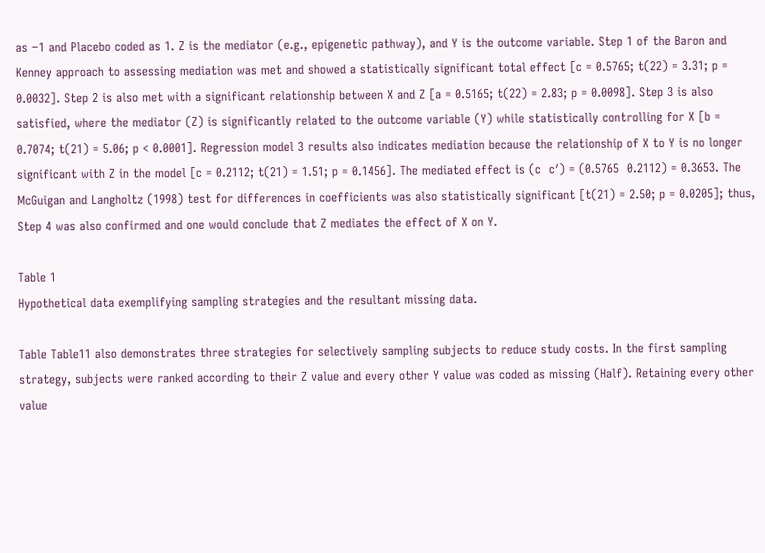as −1 and Placebo coded as 1. Z is the mediator (e.g., epigenetic pathway), and Y is the outcome variable. Step 1 of the Baron and Kenney approach to assessing mediation was met and showed a statistically significant total effect [c = 0.5765; t(22) = 3.31; p = 0.0032]. Step 2 is also met with a significant relationship between X and Z [a = 0.5165; t(22) = 2.83; p = 0.0098]. Step 3 is also satisfied, where the mediator (Z) is significantly related to the outcome variable (Y) while statistically controlling for X [b = 0.7074; t(21) = 5.06; p < 0.0001]. Regression model 3 results also indicates mediation because the relationship of X to Y is no longer significant with Z in the model [c = 0.2112; t(21) = 1.51; p = 0.1456]. The mediated effect is (c  c′) = (0.5765  0.2112) = 0.3653. The McGuigan and Langholtz (1998) test for differences in coefficients was also statistically significant [t(21) = 2.50; p = 0.0205]; thus, Step 4 was also confirmed and one would conclude that Z mediates the effect of X on Y.

Table 1
Hypothetical data exemplifying sampling strategies and the resultant missing data.

Table Table11 also demonstrates three strategies for selectively sampling subjects to reduce study costs. In the first sampling strategy, subjects were ranked according to their Z value and every other Y value was coded as missing (Half). Retaining every other value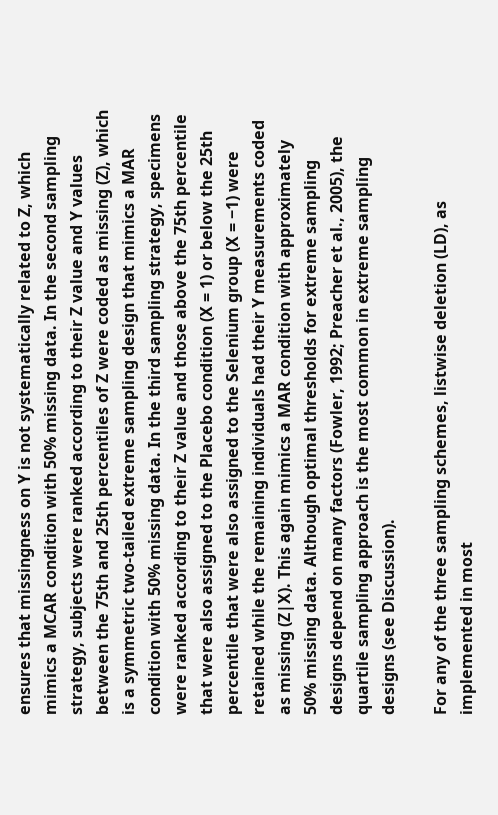ensures that missingness on Y is not systematically related to Z, which mimics a MCAR condition with 50% missing data. In the second sampling strategy, subjects were ranked according to their Z value and Y values between the 75th and 25th percentiles of Z were coded as missing (Z), which is a symmetric two-tailed extreme sampling design that mimics a MAR condition with 50% missing data. In the third sampling strategy, specimens were ranked according to their Z value and those above the 75th percentile that were also assigned to the Placebo condition (X = 1) or below the 25th percentile that were also assigned to the Selenium group (X = −1) were retained while the remaining individuals had their Y measurements coded as missing (Z|X). This again mimics a MAR condition with approximately 50% missing data. Although optimal thresholds for extreme sampling designs depend on many factors (Fowler, 1992; Preacher et al., 2005), the quartile sampling approach is the most common in extreme sampling designs (see Discussion).

For any of the three sampling schemes, listwise deletion (LD), as implemented in most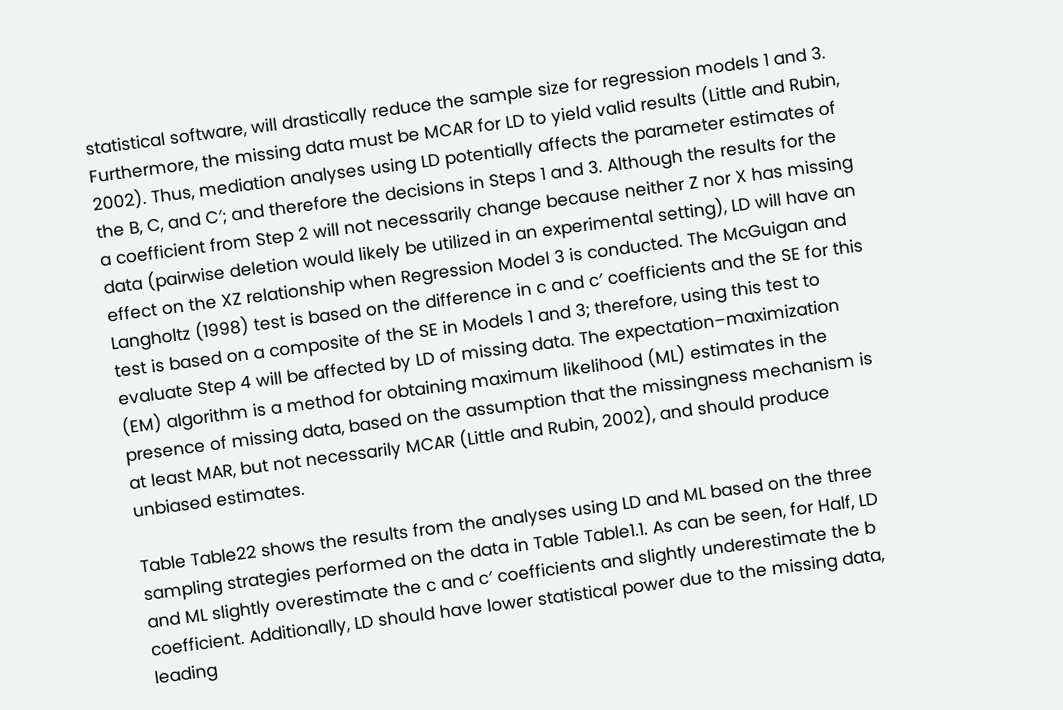statistical software, will drastically reduce the sample size for regression models 1 and 3. Furthermore, the missing data must be MCAR for LD to yield valid results (Little and Rubin, 2002). Thus, mediation analyses using LD potentially affects the parameter estimates of the B, C, and C′; and therefore the decisions in Steps 1 and 3. Although the results for the a coefficient from Step 2 will not necessarily change because neither Z nor X has missing data (pairwise deletion would likely be utilized in an experimental setting), LD will have an effect on the XZ relationship when Regression Model 3 is conducted. The McGuigan and Langholtz (1998) test is based on the difference in c and c′ coefficients and the SE for this test is based on a composite of the SE in Models 1 and 3; therefore, using this test to evaluate Step 4 will be affected by LD of missing data. The expectation–maximization (EM) algorithm is a method for obtaining maximum likelihood (ML) estimates in the presence of missing data, based on the assumption that the missingness mechanism is at least MAR, but not necessarily MCAR (Little and Rubin, 2002), and should produce unbiased estimates.

Table Table22 shows the results from the analyses using LD and ML based on the three sampling strategies performed on the data in Table Table1.1. As can be seen, for Half, LD and ML slightly overestimate the c and c′ coefficients and slightly underestimate the b coefficient. Additionally, LD should have lower statistical power due to the missing data, leading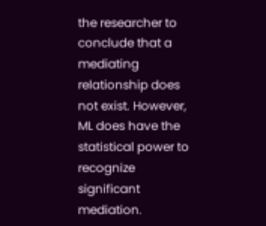the researcher to conclude that a mediating relationship does not exist. However, ML does have the statistical power to recognize significant mediation.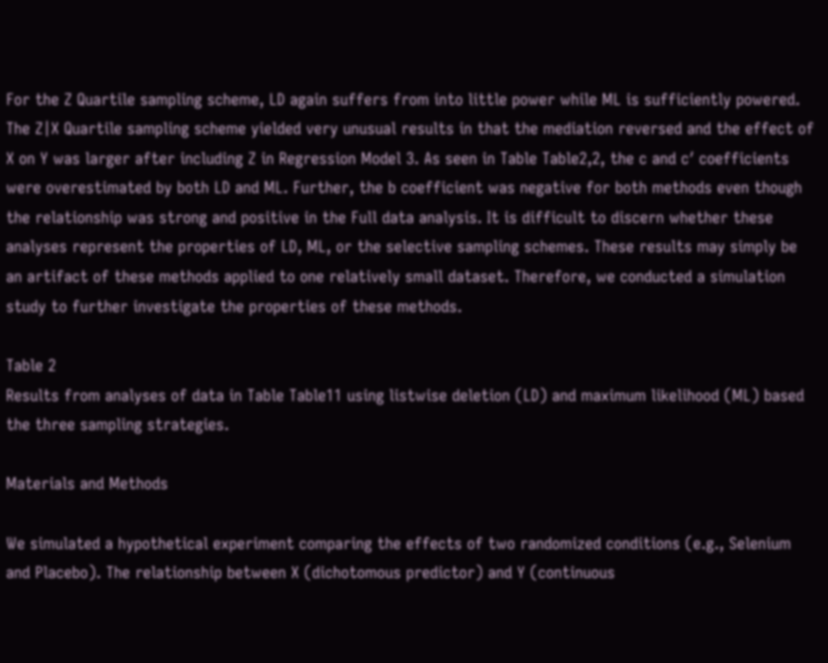For the Z Quartile sampling scheme, LD again suffers from into little power while ML is sufficiently powered. The Z|X Quartile sampling scheme yielded very unusual results in that the mediation reversed and the effect of X on Y was larger after including Z in Regression Model 3. As seen in Table Table2,2, the c and c′ coefficients were overestimated by both LD and ML. Further, the b coefficient was negative for both methods even though the relationship was strong and positive in the Full data analysis. It is difficult to discern whether these analyses represent the properties of LD, ML, or the selective sampling schemes. These results may simply be an artifact of these methods applied to one relatively small dataset. Therefore, we conducted a simulation study to further investigate the properties of these methods.

Table 2
Results from analyses of data in Table Table11 using listwise deletion (LD) and maximum likelihood (ML) based the three sampling strategies.

Materials and Methods

We simulated a hypothetical experiment comparing the effects of two randomized conditions (e.g., Selenium and Placebo). The relationship between X (dichotomous predictor) and Y (continuous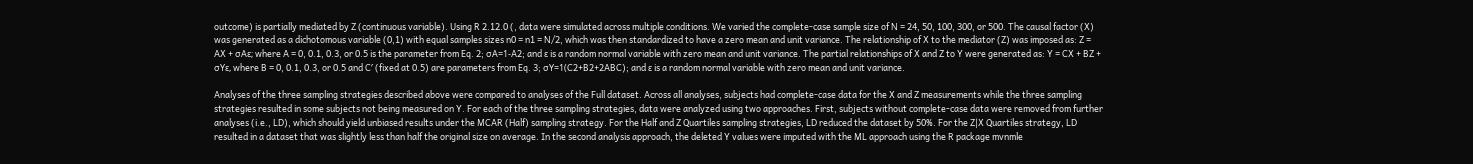outcome) is partially mediated by Z (continuous variable). Using R 2.12.0 (, data were simulated across multiple conditions. We varied the complete-case sample size of N = 24, 50, 100, 300, or 500. The causal factor (X) was generated as a dichotomous variable (0,1) with equal samples sizes n0 = n1 = N/2, which was then standardized to have a zero mean and unit variance. The relationship of X to the mediator (Z) was imposed as: Z = AX + σAε; where A = 0, 0.1, 0.3, or 0.5 is the parameter from Eq. 2; σA=1-A2; and ε is a random normal variable with zero mean and unit variance. The partial relationships of X and Z to Y were generated as: Y = CX + BZ + σYε, where B = 0, 0.1, 0.3, or 0.5 and C′ (fixed at 0.5) are parameters from Eq. 3; σY=1(C2+B2+2ABC); and ε is a random normal variable with zero mean and unit variance.

Analyses of the three sampling strategies described above were compared to analyses of the Full dataset. Across all analyses, subjects had complete-case data for the X and Z measurements while the three sampling strategies resulted in some subjects not being measured on Y. For each of the three sampling strategies, data were analyzed using two approaches. First, subjects without complete-case data were removed from further analyses (i.e., LD), which should yield unbiased results under the MCAR (Half) sampling strategy. For the Half and Z Quartiles sampling strategies, LD reduced the dataset by 50%. For the Z|X Quartiles strategy, LD resulted in a dataset that was slightly less than half the original size on average. In the second analysis approach, the deleted Y values were imputed with the ML approach using the R package mvnmle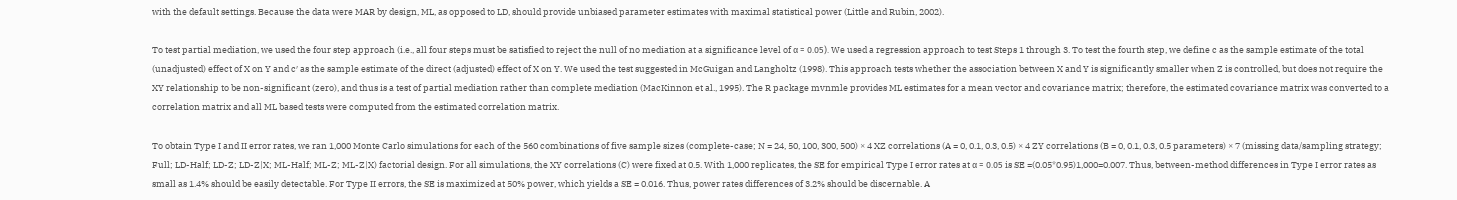with the default settings. Because the data were MAR by design, ML, as opposed to LD, should provide unbiased parameter estimates with maximal statistical power (Little and Rubin, 2002).

To test partial mediation, we used the four step approach (i.e., all four steps must be satisfied to reject the null of no mediation at a significance level of α = 0.05). We used a regression approach to test Steps 1 through 3. To test the fourth step, we define c as the sample estimate of the total (unadjusted) effect of X on Y and c′ as the sample estimate of the direct (adjusted) effect of X on Y. We used the test suggested in McGuigan and Langholtz (1998). This approach tests whether the association between X and Y is significantly smaller when Z is controlled, but does not require the XY relationship to be non-significant (zero), and thus is a test of partial mediation rather than complete mediation (MacKinnon et al., 1995). The R package mvnmle provides ML estimates for a mean vector and covariance matrix; therefore, the estimated covariance matrix was converted to a correlation matrix and all ML based tests were computed from the estimated correlation matrix.

To obtain Type I and II error rates, we ran 1,000 Monte Carlo simulations for each of the 560 combinations of five sample sizes (complete-case; N = 24, 50, 100, 300, 500) × 4 XZ correlations (A = 0, 0.1, 0.3, 0.5) × 4 ZY correlations (B = 0, 0.1, 0.3, 0.5 parameters) × 7 (missing data/sampling strategy; Full; LD-Half; LD-Z; LD-Z|X; ML-Half; ML-Z; ML-Z|X) factorial design. For all simulations, the XY correlations (C) were fixed at 0.5. With 1,000 replicates, the SE for empirical Type I error rates at α = 0.05 is SE =(0.05*0.95)1,000=0.007. Thus, between-method differences in Type I error rates as small as 1.4% should be easily detectable. For Type II errors, the SE is maximized at 50% power, which yields a SE = 0.016. Thus, power rates differences of 3.2% should be discernable. A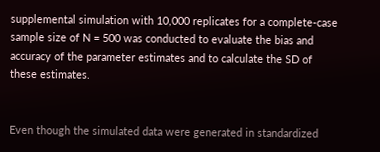supplemental simulation with 10,000 replicates for a complete-case sample size of N = 500 was conducted to evaluate the bias and accuracy of the parameter estimates and to calculate the SD of these estimates.


Even though the simulated data were generated in standardized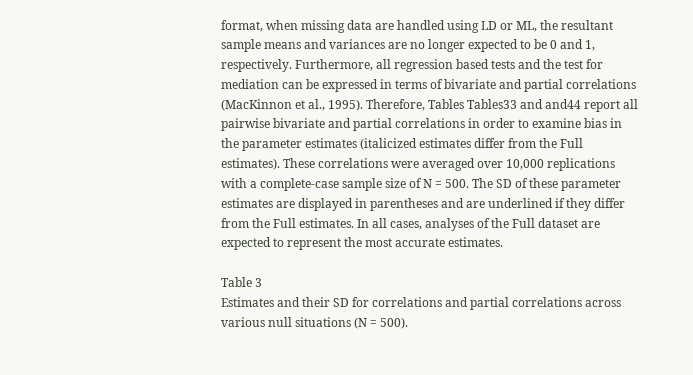format, when missing data are handled using LD or ML, the resultant sample means and variances are no longer expected to be 0 and 1, respectively. Furthermore, all regression based tests and the test for mediation can be expressed in terms of bivariate and partial correlations (MacKinnon et al., 1995). Therefore, Tables Tables33 and and44 report all pairwise bivariate and partial correlations in order to examine bias in the parameter estimates (italicized estimates differ from the Full estimates). These correlations were averaged over 10,000 replications with a complete-case sample size of N = 500. The SD of these parameter estimates are displayed in parentheses and are underlined if they differ from the Full estimates. In all cases, analyses of the Full dataset are expected to represent the most accurate estimates.

Table 3
Estimates and their SD for correlations and partial correlations across various null situations (N = 500).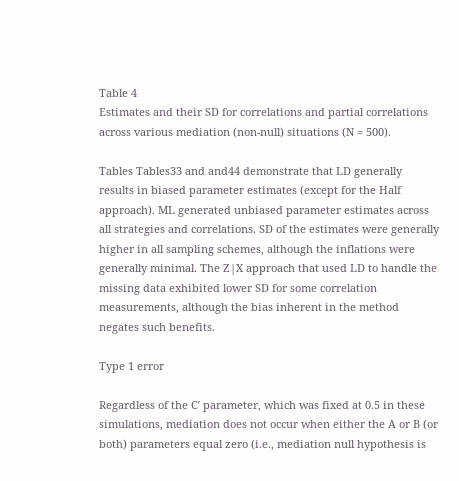Table 4
Estimates and their SD for correlations and partial correlations across various mediation (non-null) situations (N = 500).

Tables Tables33 and and44 demonstrate that LD generally results in biased parameter estimates (except for the Half approach). ML generated unbiased parameter estimates across all strategies and correlations. SD of the estimates were generally higher in all sampling schemes, although the inflations were generally minimal. The Z|X approach that used LD to handle the missing data exhibited lower SD for some correlation measurements, although the bias inherent in the method negates such benefits.

Type 1 error

Regardless of the C′ parameter, which was fixed at 0.5 in these simulations, mediation does not occur when either the A or B (or both) parameters equal zero (i.e., mediation null hypothesis is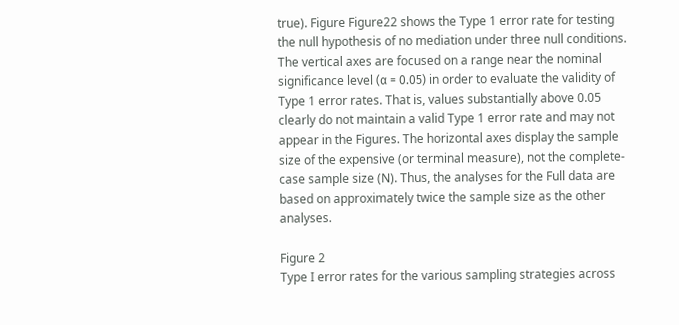true). Figure Figure22 shows the Type 1 error rate for testing the null hypothesis of no mediation under three null conditions. The vertical axes are focused on a range near the nominal significance level (α = 0.05) in order to evaluate the validity of Type 1 error rates. That is, values substantially above 0.05 clearly do not maintain a valid Type 1 error rate and may not appear in the Figures. The horizontal axes display the sample size of the expensive (or terminal measure), not the complete-case sample size (N). Thus, the analyses for the Full data are based on approximately twice the sample size as the other analyses.

Figure 2
Type I error rates for the various sampling strategies across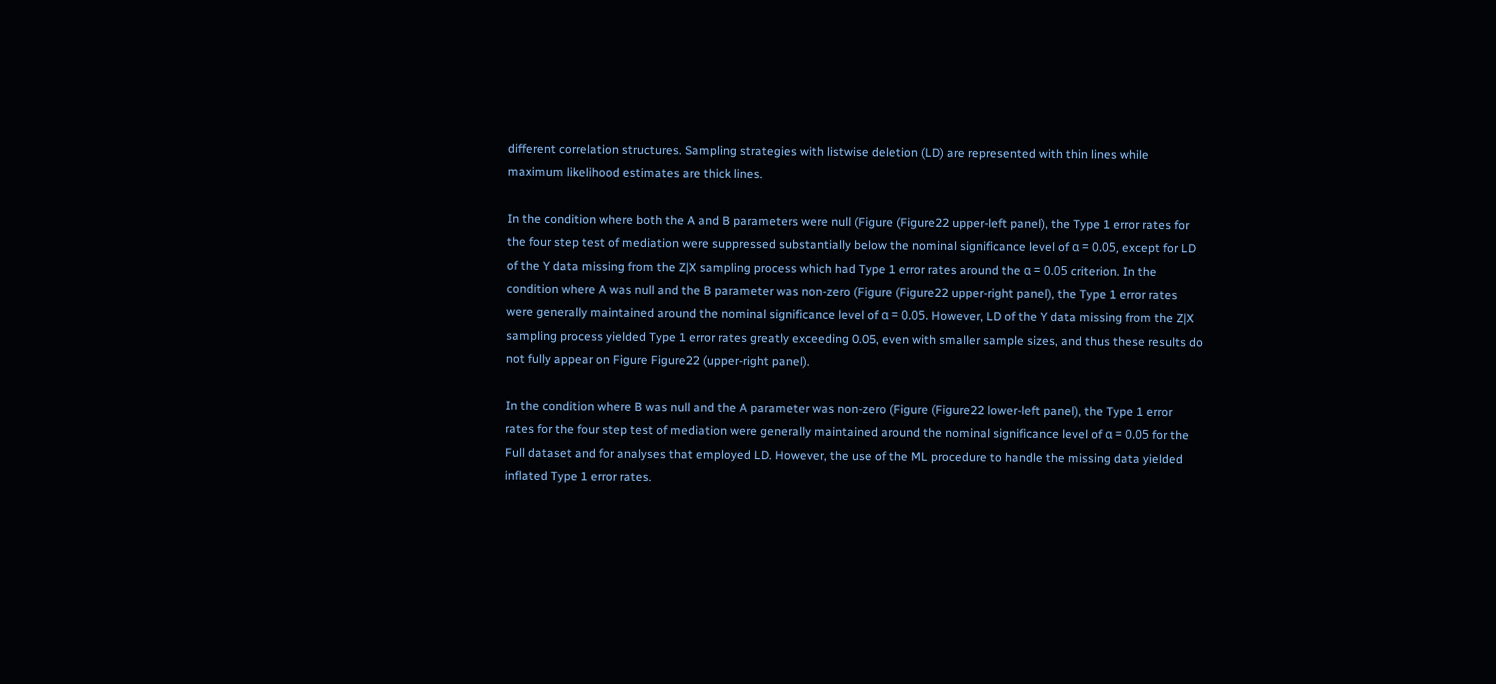different correlation structures. Sampling strategies with listwise deletion (LD) are represented with thin lines while maximum likelihood estimates are thick lines.

In the condition where both the A and B parameters were null (Figure (Figure22 upper-left panel), the Type 1 error rates for the four step test of mediation were suppressed substantially below the nominal significance level of α = 0.05, except for LD of the Y data missing from the Z|X sampling process which had Type 1 error rates around the α = 0.05 criterion. In the condition where A was null and the B parameter was non-zero (Figure (Figure22 upper-right panel), the Type 1 error rates were generally maintained around the nominal significance level of α = 0.05. However, LD of the Y data missing from the Z|X sampling process yielded Type 1 error rates greatly exceeding 0.05, even with smaller sample sizes, and thus these results do not fully appear on Figure Figure22 (upper-right panel).

In the condition where B was null and the A parameter was non-zero (Figure (Figure22 lower-left panel), the Type 1 error rates for the four step test of mediation were generally maintained around the nominal significance level of α = 0.05 for the Full dataset and for analyses that employed LD. However, the use of the ML procedure to handle the missing data yielded inflated Type 1 error rates.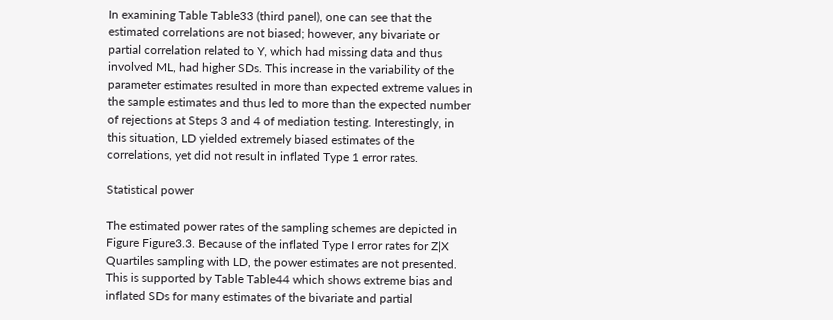In examining Table Table33 (third panel), one can see that the estimated correlations are not biased; however, any bivariate or partial correlation related to Y, which had missing data and thus involved ML, had higher SDs. This increase in the variability of the parameter estimates resulted in more than expected extreme values in the sample estimates and thus led to more than the expected number of rejections at Steps 3 and 4 of mediation testing. Interestingly, in this situation, LD yielded extremely biased estimates of the correlations, yet did not result in inflated Type 1 error rates.

Statistical power

The estimated power rates of the sampling schemes are depicted in Figure Figure3.3. Because of the inflated Type I error rates for Z|X Quartiles sampling with LD, the power estimates are not presented. This is supported by Table Table44 which shows extreme bias and inflated SDs for many estimates of the bivariate and partial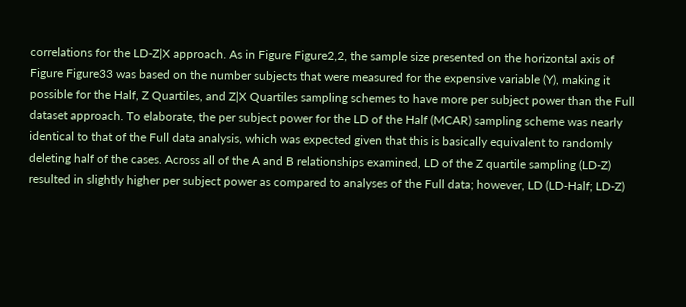correlations for the LD-Z|X approach. As in Figure Figure2,2, the sample size presented on the horizontal axis of Figure Figure33 was based on the number subjects that were measured for the expensive variable (Y), making it possible for the Half, Z Quartiles, and Z|X Quartiles sampling schemes to have more per subject power than the Full dataset approach. To elaborate, the per subject power for the LD of the Half (MCAR) sampling scheme was nearly identical to that of the Full data analysis, which was expected given that this is basically equivalent to randomly deleting half of the cases. Across all of the A and B relationships examined, LD of the Z quartile sampling (LD-Z) resulted in slightly higher per subject power as compared to analyses of the Full data; however, LD (LD-Half; LD-Z)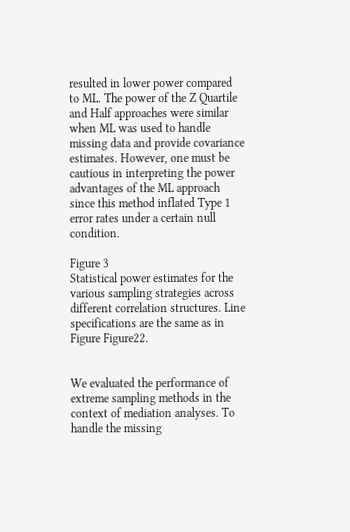resulted in lower power compared to ML. The power of the Z Quartile and Half approaches were similar when ML was used to handle missing data and provide covariance estimates. However, one must be cautious in interpreting the power advantages of the ML approach since this method inflated Type 1 error rates under a certain null condition.

Figure 3
Statistical power estimates for the various sampling strategies across different correlation structures. Line specifications are the same as in Figure Figure22.


We evaluated the performance of extreme sampling methods in the context of mediation analyses. To handle the missing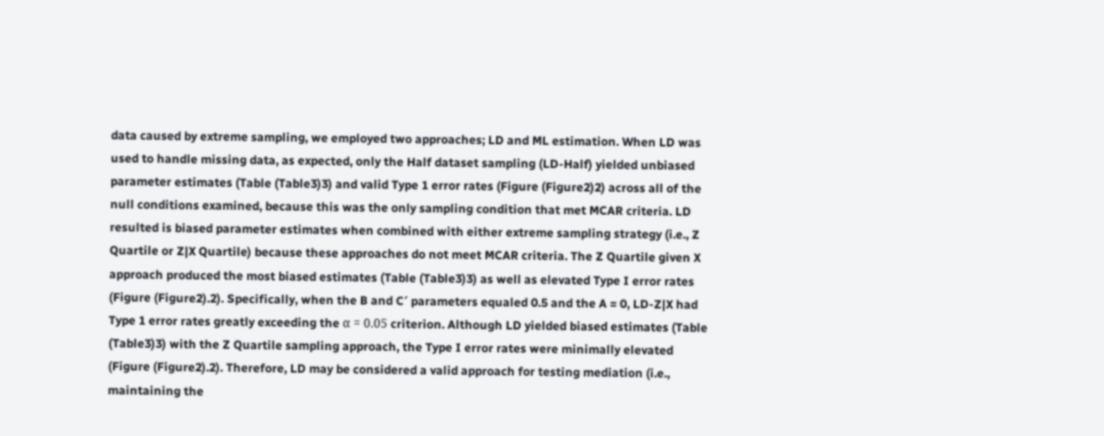data caused by extreme sampling, we employed two approaches; LD and ML estimation. When LD was used to handle missing data, as expected, only the Half dataset sampling (LD-Half) yielded unbiased parameter estimates (Table (Table3)3) and valid Type 1 error rates (Figure (Figure2)2) across all of the null conditions examined, because this was the only sampling condition that met MCAR criteria. LD resulted is biased parameter estimates when combined with either extreme sampling strategy (i.e., Z Quartile or Z|X Quartile) because these approaches do not meet MCAR criteria. The Z Quartile given X approach produced the most biased estimates (Table (Table3)3) as well as elevated Type I error rates (Figure (Figure2).2). Specifically, when the B and C′ parameters equaled 0.5 and the A = 0, LD-Z|X had Type 1 error rates greatly exceeding the α = 0.05 criterion. Although LD yielded biased estimates (Table (Table3)3) with the Z Quartile sampling approach, the Type I error rates were minimally elevated (Figure (Figure2).2). Therefore, LD may be considered a valid approach for testing mediation (i.e., maintaining the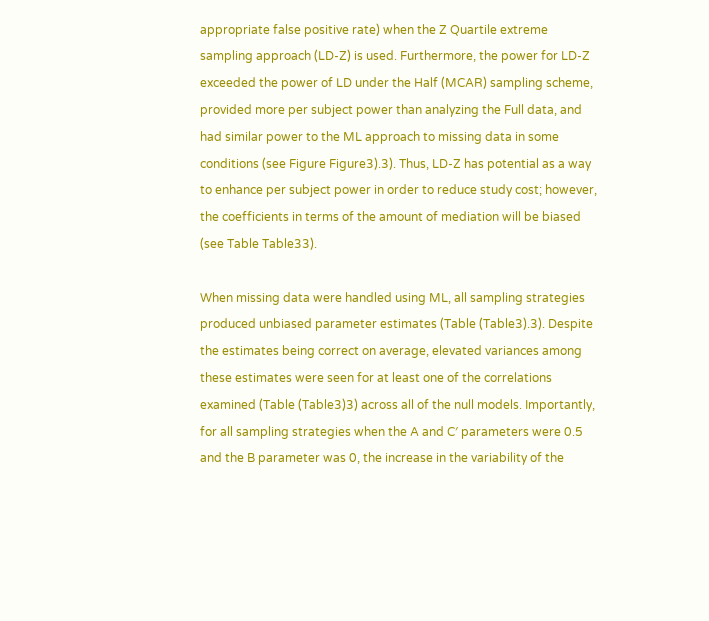appropriate false positive rate) when the Z Quartile extreme sampling approach (LD-Z) is used. Furthermore, the power for LD-Z exceeded the power of LD under the Half (MCAR) sampling scheme, provided more per subject power than analyzing the Full data, and had similar power to the ML approach to missing data in some conditions (see Figure Figure3).3). Thus, LD-Z has potential as a way to enhance per subject power in order to reduce study cost; however, the coefficients in terms of the amount of mediation will be biased (see Table Table33).

When missing data were handled using ML, all sampling strategies produced unbiased parameter estimates (Table (Table3).3). Despite the estimates being correct on average, elevated variances among these estimates were seen for at least one of the correlations examined (Table (Table3)3) across all of the null models. Importantly, for all sampling strategies when the A and C′ parameters were 0.5 and the B parameter was 0, the increase in the variability of the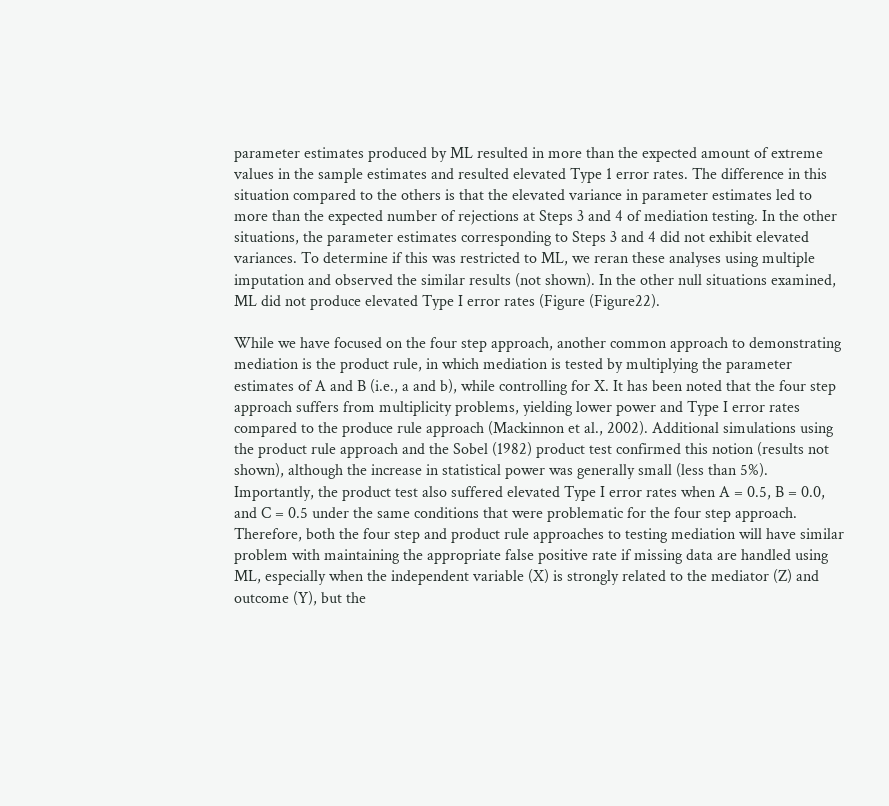parameter estimates produced by ML resulted in more than the expected amount of extreme values in the sample estimates and resulted elevated Type 1 error rates. The difference in this situation compared to the others is that the elevated variance in parameter estimates led to more than the expected number of rejections at Steps 3 and 4 of mediation testing. In the other situations, the parameter estimates corresponding to Steps 3 and 4 did not exhibit elevated variances. To determine if this was restricted to ML, we reran these analyses using multiple imputation and observed the similar results (not shown). In the other null situations examined, ML did not produce elevated Type I error rates (Figure (Figure22).

While we have focused on the four step approach, another common approach to demonstrating mediation is the product rule, in which mediation is tested by multiplying the parameter estimates of A and B (i.e., a and b), while controlling for X. It has been noted that the four step approach suffers from multiplicity problems, yielding lower power and Type I error rates compared to the produce rule approach (Mackinnon et al., 2002). Additional simulations using the product rule approach and the Sobel (1982) product test confirmed this notion (results not shown), although the increase in statistical power was generally small (less than 5%). Importantly, the product test also suffered elevated Type I error rates when A = 0.5, B = 0.0, and C = 0.5 under the same conditions that were problematic for the four step approach. Therefore, both the four step and product rule approaches to testing mediation will have similar problem with maintaining the appropriate false positive rate if missing data are handled using ML, especially when the independent variable (X) is strongly related to the mediator (Z) and outcome (Y), but the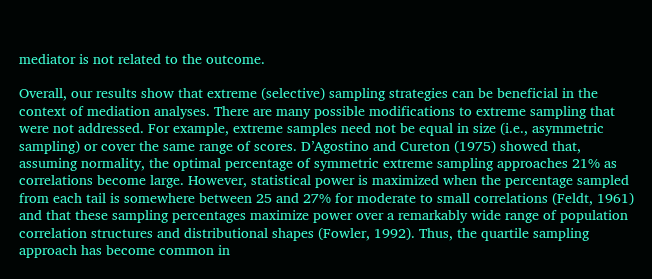mediator is not related to the outcome.

Overall, our results show that extreme (selective) sampling strategies can be beneficial in the context of mediation analyses. There are many possible modifications to extreme sampling that were not addressed. For example, extreme samples need not be equal in size (i.e., asymmetric sampling) or cover the same range of scores. D’Agostino and Cureton (1975) showed that, assuming normality, the optimal percentage of symmetric extreme sampling approaches 21% as correlations become large. However, statistical power is maximized when the percentage sampled from each tail is somewhere between 25 and 27% for moderate to small correlations (Feldt, 1961) and that these sampling percentages maximize power over a remarkably wide range of population correlation structures and distributional shapes (Fowler, 1992). Thus, the quartile sampling approach has become common in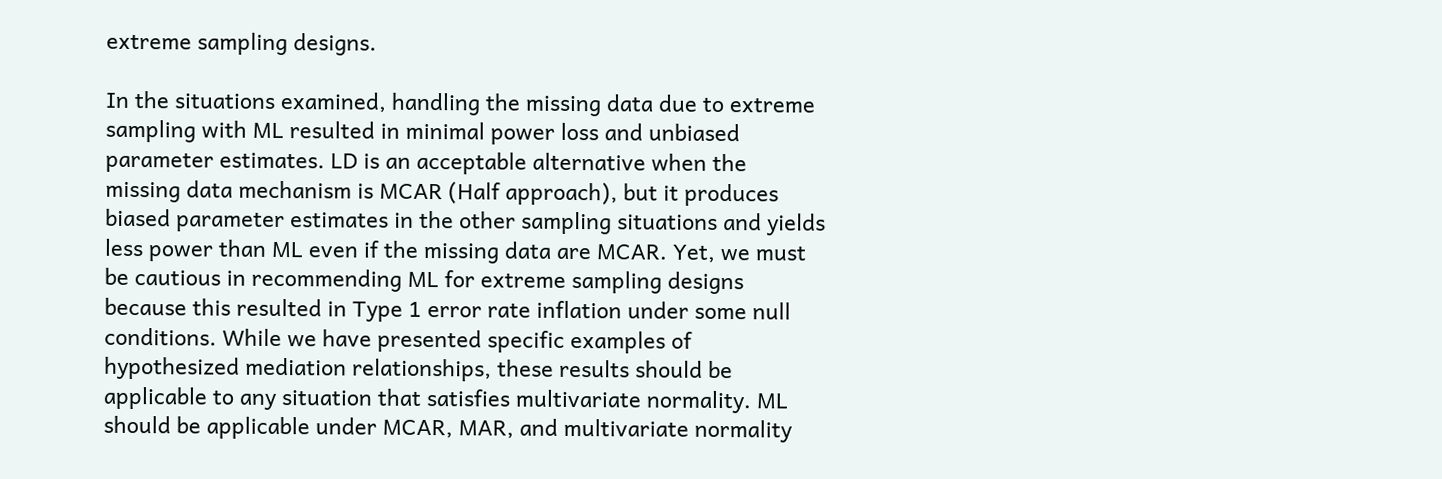extreme sampling designs.

In the situations examined, handling the missing data due to extreme sampling with ML resulted in minimal power loss and unbiased parameter estimates. LD is an acceptable alternative when the missing data mechanism is MCAR (Half approach), but it produces biased parameter estimates in the other sampling situations and yields less power than ML even if the missing data are MCAR. Yet, we must be cautious in recommending ML for extreme sampling designs because this resulted in Type 1 error rate inflation under some null conditions. While we have presented specific examples of hypothesized mediation relationships, these results should be applicable to any situation that satisfies multivariate normality. ML should be applicable under MCAR, MAR, and multivariate normality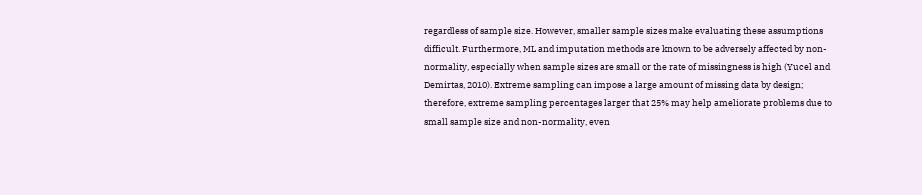regardless of sample size. However, smaller sample sizes make evaluating these assumptions difficult. Furthermore, ML and imputation methods are known to be adversely affected by non-normality, especially when sample sizes are small or the rate of missingness is high (Yucel and Demirtas, 2010). Extreme sampling can impose a large amount of missing data by design; therefore, extreme sampling percentages larger that 25% may help ameliorate problems due to small sample size and non-normality, even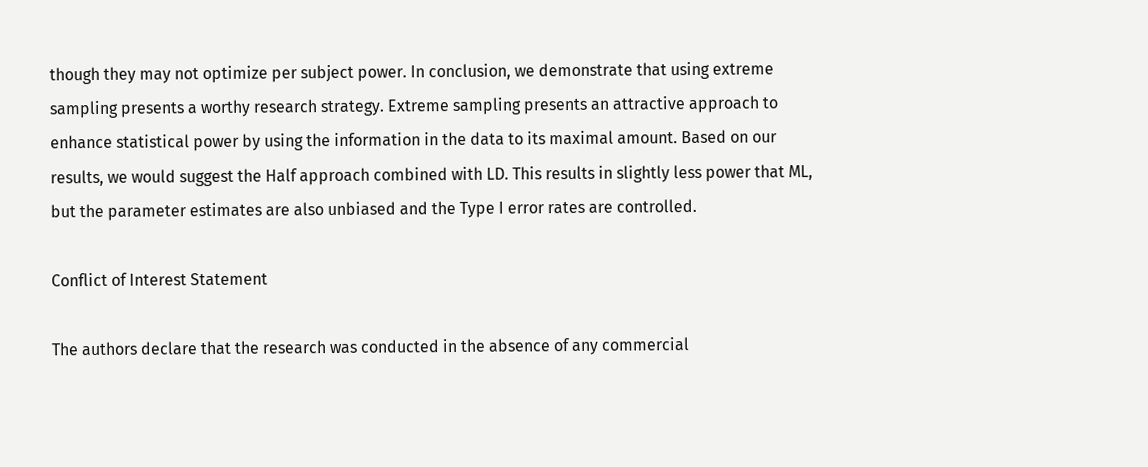though they may not optimize per subject power. In conclusion, we demonstrate that using extreme sampling presents a worthy research strategy. Extreme sampling presents an attractive approach to enhance statistical power by using the information in the data to its maximal amount. Based on our results, we would suggest the Half approach combined with LD. This results in slightly less power that ML, but the parameter estimates are also unbiased and the Type I error rates are controlled.

Conflict of Interest Statement

The authors declare that the research was conducted in the absence of any commercial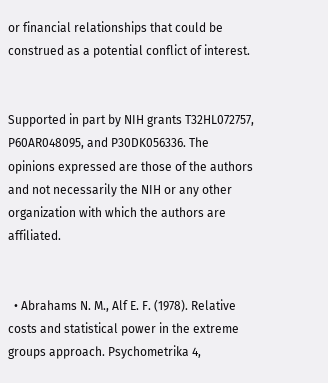or financial relationships that could be construed as a potential conflict of interest.


Supported in part by NIH grants T32HL072757, P60AR048095, and P30DK056336. The opinions expressed are those of the authors and not necessarily the NIH or any other organization with which the authors are affiliated.


  • Abrahams N. M., Alf E. F. (1978). Relative costs and statistical power in the extreme groups approach. Psychometrika 4,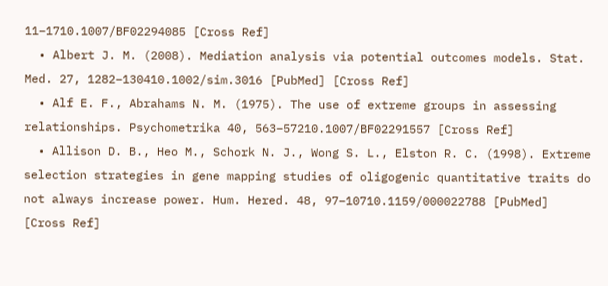11–1710.1007/BF02294085 [Cross Ref]
  • Albert J. M. (2008). Mediation analysis via potential outcomes models. Stat. Med. 27, 1282–130410.1002/sim.3016 [PubMed] [Cross Ref]
  • Alf E. F., Abrahams N. M. (1975). The use of extreme groups in assessing relationships. Psychometrika 40, 563–57210.1007/BF02291557 [Cross Ref]
  • Allison D. B., Heo M., Schork N. J., Wong S. L., Elston R. C. (1998). Extreme selection strategies in gene mapping studies of oligogenic quantitative traits do not always increase power. Hum. Hered. 48, 97–10710.1159/000022788 [PubMed] [Cross Ref]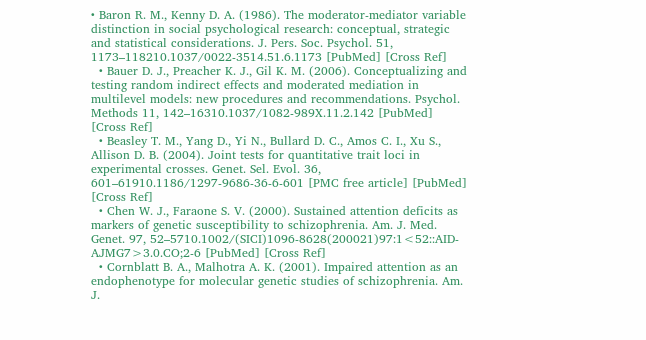• Baron R. M., Kenny D. A. (1986). The moderator-mediator variable distinction in social psychological research: conceptual, strategic and statistical considerations. J. Pers. Soc. Psychol. 51, 1173–118210.1037/0022-3514.51.6.1173 [PubMed] [Cross Ref]
  • Bauer D. J., Preacher K. J., Gil K. M. (2006). Conceptualizing and testing random indirect effects and moderated mediation in multilevel models: new procedures and recommendations. Psychol. Methods 11, 142–16310.1037/1082-989X.11.2.142 [PubMed] [Cross Ref]
  • Beasley T. M., Yang D., Yi N., Bullard D. C., Amos C. I., Xu S., Allison D. B. (2004). Joint tests for quantitative trait loci in experimental crosses. Genet. Sel. Evol. 36, 601–61910.1186/1297-9686-36-6-601 [PMC free article] [PubMed] [Cross Ref]
  • Chen W. J., Faraone S. V. (2000). Sustained attention deficits as markers of genetic susceptibility to schizophrenia. Am. J. Med. Genet. 97, 52–5710.1002/(SICI)1096-8628(200021)97:1<52::AID-AJMG7>3.0.CO;2-6 [PubMed] [Cross Ref]
  • Cornblatt B. A., Malhotra A. K. (2001). Impaired attention as an endophenotype for molecular genetic studies of schizophrenia. Am. J.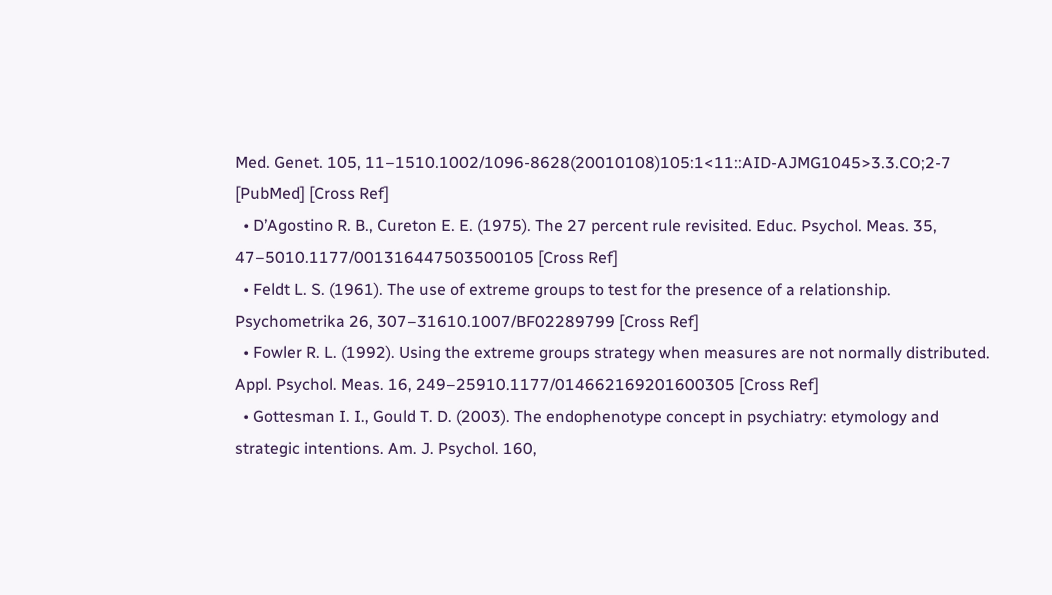Med. Genet. 105, 11–1510.1002/1096-8628(20010108)105:1<11::AID-AJMG1045>3.3.CO;2-7 [PubMed] [Cross Ref]
  • D’Agostino R. B., Cureton E. E. (1975). The 27 percent rule revisited. Educ. Psychol. Meas. 35, 47–5010.1177/001316447503500105 [Cross Ref]
  • Feldt L. S. (1961). The use of extreme groups to test for the presence of a relationship. Psychometrika 26, 307–31610.1007/BF02289799 [Cross Ref]
  • Fowler R. L. (1992). Using the extreme groups strategy when measures are not normally distributed. Appl. Psychol. Meas. 16, 249–25910.1177/014662169201600305 [Cross Ref]
  • Gottesman I. I., Gould T. D. (2003). The endophenotype concept in psychiatry: etymology and strategic intentions. Am. J. Psychol. 160,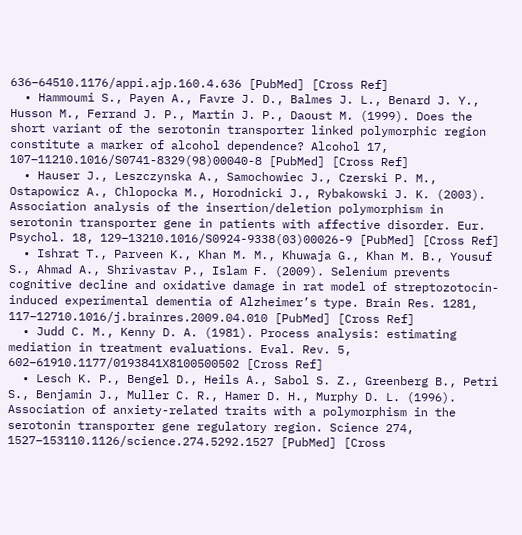636–64510.1176/appi.ajp.160.4.636 [PubMed] [Cross Ref]
  • Hammoumi S., Payen A., Favre J. D., Balmes J. L., Benard J. Y., Husson M., Ferrand J. P., Martin J. P., Daoust M. (1999). Does the short variant of the serotonin transporter linked polymorphic region constitute a marker of alcohol dependence? Alcohol 17, 107–11210.1016/S0741-8329(98)00040-8 [PubMed] [Cross Ref]
  • Hauser J., Leszczynska A., Samochowiec J., Czerski P. M., Ostapowicz A., Chlopocka M., Horodnicki J., Rybakowski J. K. (2003). Association analysis of the insertion/deletion polymorphism in serotonin transporter gene in patients with affective disorder. Eur. Psychol. 18, 129–13210.1016/S0924-9338(03)00026-9 [PubMed] [Cross Ref]
  • Ishrat T., Parveen K., Khan M. M., Khuwaja G., Khan M. B., Yousuf S., Ahmad A., Shrivastav P., Islam F. (2009). Selenium prevents cognitive decline and oxidative damage in rat model of streptozotocin-induced experimental dementia of Alzheimer’s type. Brain Res. 1281, 117–12710.1016/j.brainres.2009.04.010 [PubMed] [Cross Ref]
  • Judd C. M., Kenny D. A. (1981). Process analysis: estimating mediation in treatment evaluations. Eval. Rev. 5, 602–61910.1177/0193841X8100500502 [Cross Ref]
  • Lesch K. P., Bengel D., Heils A., Sabol S. Z., Greenberg B., Petri S., Benjamin J., Muller C. R., Hamer D. H., Murphy D. L. (1996). Association of anxiety-related traits with a polymorphism in the serotonin transporter gene regulatory region. Science 274, 1527–153110.1126/science.274.5292.1527 [PubMed] [Cross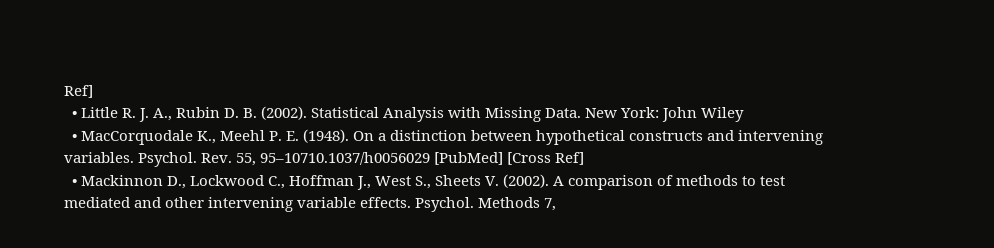Ref]
  • Little R. J. A., Rubin D. B. (2002). Statistical Analysis with Missing Data. New York: John Wiley
  • MacCorquodale K., Meehl P. E. (1948). On a distinction between hypothetical constructs and intervening variables. Psychol. Rev. 55, 95–10710.1037/h0056029 [PubMed] [Cross Ref]
  • Mackinnon D., Lockwood C., Hoffman J., West S., Sheets V. (2002). A comparison of methods to test mediated and other intervening variable effects. Psychol. Methods 7,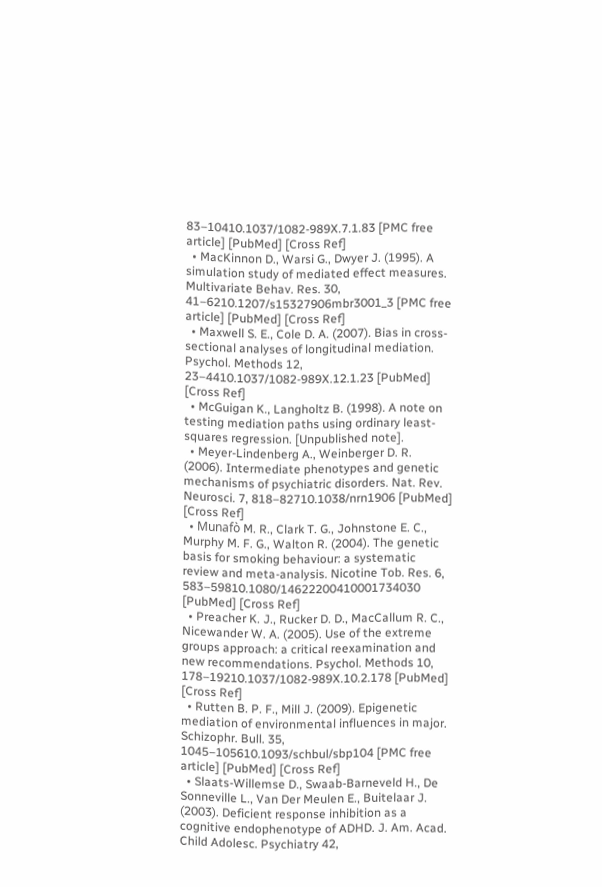83–10410.1037/1082-989X.7.1.83 [PMC free article] [PubMed] [Cross Ref]
  • MacKinnon D., Warsi G., Dwyer J. (1995). A simulation study of mediated effect measures. Multivariate Behav. Res. 30, 41–6210.1207/s15327906mbr3001_3 [PMC free article] [PubMed] [Cross Ref]
  • Maxwell S. E., Cole D. A. (2007). Bias in cross-sectional analyses of longitudinal mediation. Psychol. Methods 12, 23–4410.1037/1082-989X.12.1.23 [PubMed] [Cross Ref]
  • McGuigan K., Langholtz B. (1998). A note on testing mediation paths using ordinary least-squares regression. [Unpublished note].
  • Meyer-Lindenberg A., Weinberger D. R. (2006). Intermediate phenotypes and genetic mechanisms of psychiatric disorders. Nat. Rev. Neurosci. 7, 818–82710.1038/nrn1906 [PubMed] [Cross Ref]
  • Munafò M. R., Clark T. G., Johnstone E. C., Murphy M. F. G., Walton R. (2004). The genetic basis for smoking behaviour: a systematic review and meta-analysis. Nicotine Tob. Res. 6, 583–59810.1080/14622200410001734030 [PubMed] [Cross Ref]
  • Preacher K. J., Rucker D. D., MacCallum R. C., Nicewander W. A. (2005). Use of the extreme groups approach: a critical reexamination and new recommendations. Psychol. Methods 10, 178–19210.1037/1082-989X.10.2.178 [PubMed] [Cross Ref]
  • Rutten B. P. F., Mill J. (2009). Epigenetic mediation of environmental influences in major. Schizophr. Bull. 35, 1045–105610.1093/schbul/sbp104 [PMC free article] [PubMed] [Cross Ref]
  • Slaats-Willemse D., Swaab-Barneveld H., De Sonneville L., Van Der Meulen E., Buitelaar J. (2003). Deficient response inhibition as a cognitive endophenotype of ADHD. J. Am. Acad. Child Adolesc. Psychiatry 42,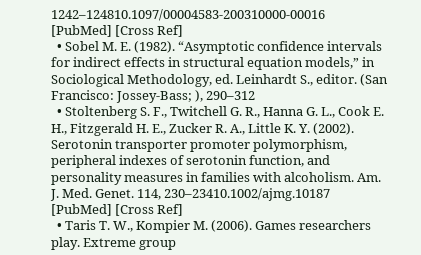1242–124810.1097/00004583-200310000-00016 [PubMed] [Cross Ref]
  • Sobel M. E. (1982). “Asymptotic confidence intervals for indirect effects in structural equation models,” in Sociological Methodology, ed. Leinhardt S., editor. (San Francisco: Jossey-Bass; ), 290–312
  • Stoltenberg S. F., Twitchell G. R., Hanna G. L., Cook E. H., Fitzgerald H. E., Zucker R. A., Little K. Y. (2002). Serotonin transporter promoter polymorphism, peripheral indexes of serotonin function, and personality measures in families with alcoholism. Am. J. Med. Genet. 114, 230–23410.1002/ajmg.10187 [PubMed] [Cross Ref]
  • Taris T. W., Kompier M. (2006). Games researchers play. Extreme group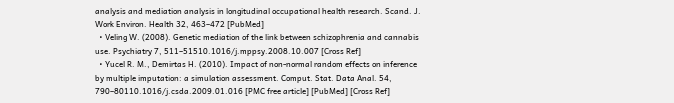analysis and mediation analysis in longitudinal occupational health research. Scand. J. Work Environ. Health 32, 463–472 [PubMed]
  • Veling W. (2008). Genetic mediation of the link between schizophrenia and cannabis use. Psychiatry 7, 511–51510.1016/j.mppsy.2008.10.007 [Cross Ref]
  • Yucel R. M., Demirtas H. (2010). Impact of non-normal random effects on inference by multiple imputation: a simulation assessment. Comput. Stat. Data Anal. 54, 790–80110.1016/j.csda.2009.01.016 [PMC free article] [PubMed] [Cross Ref]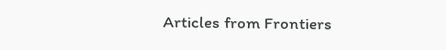Articles from Frontiers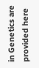in Genetics are provided here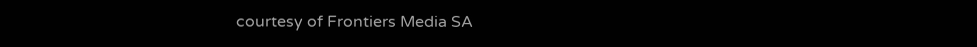courtesy of Frontiers Media SA